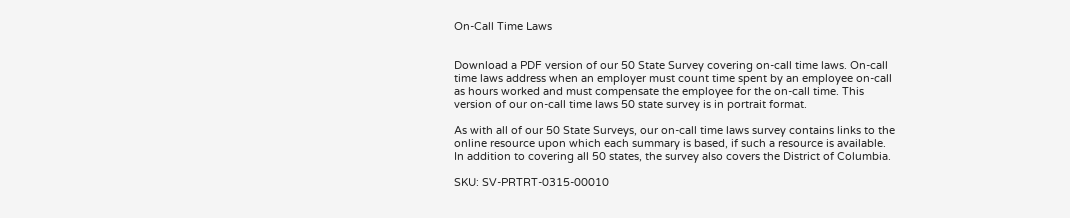On-Call Time Laws


Download a PDF version of our 50 State Survey covering on-call time laws. On-call time laws address when an employer must count time spent by an employee on-call as hours worked and must compensate the employee for the on-call time. This version of our on-call time laws 50 state survey is in portrait format.

As with all of our 50 State Surveys, our on-call time laws survey contains links to the online resource upon which each summary is based, if such a resource is available. In addition to covering all 50 states, the survey also covers the District of Columbia.

SKU: SV-PRTRT-0315-00010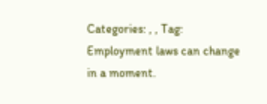Categories: , , Tag:
Employment laws can change in a moment.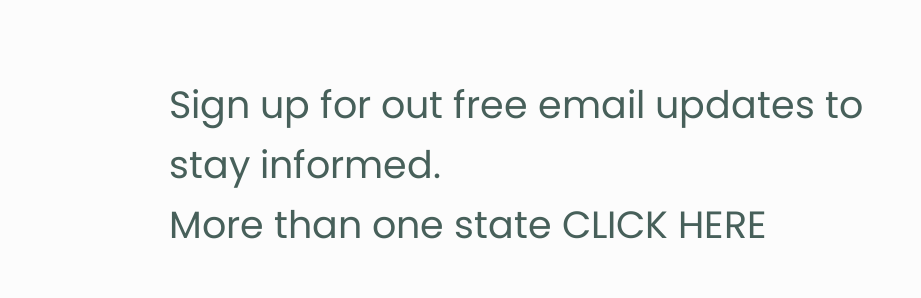Sign up for out free email updates to stay informed.
More than one state CLICK HERE